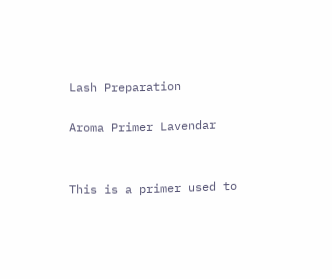Lash Preparation

Aroma Primer Lavendar


This is a primer used to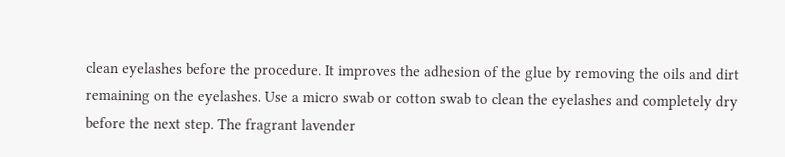clean eyelashes before the procedure. It improves the adhesion of the glue by removing the oils and dirt remaining on the eyelashes. Use a micro swab or cotton swab to clean the eyelashes and completely dry before the next step. The fragrant lavender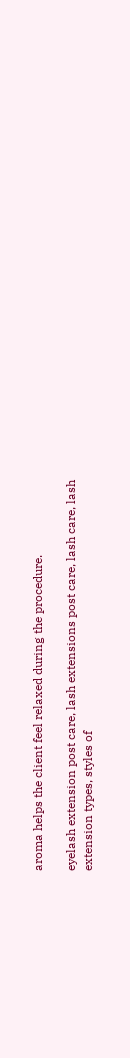aroma helps the client feel relaxed during the procedure.

eyelash extension post care, lash extensions post care, lash care, lash extension types, styles of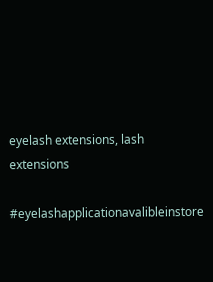eyelash extensions, lash extensions

#eyelashapplicationavalibleinstore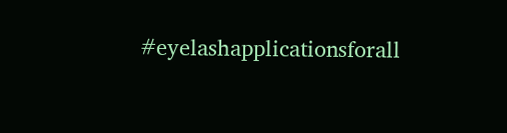#eyelashapplicationsforall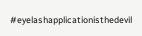#eyelashapplicationisthedevil